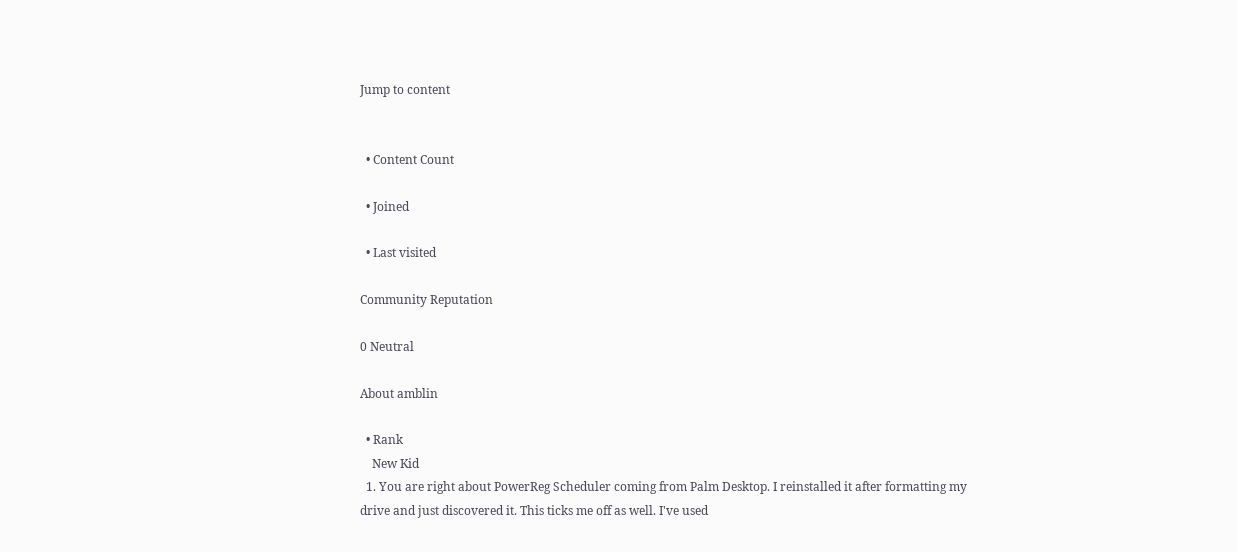Jump to content


  • Content Count

  • Joined

  • Last visited

Community Reputation

0 Neutral

About amblin

  • Rank
    New Kid
  1. You are right about PowerReg Scheduler coming from Palm Desktop. I reinstalled it after formatting my drive and just discovered it. This ticks me off as well. I've used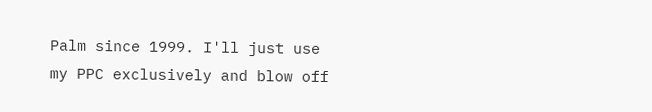Palm since 1999. I'll just use my PPC exclusively and blow off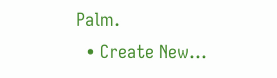Palm.
  • Create New...